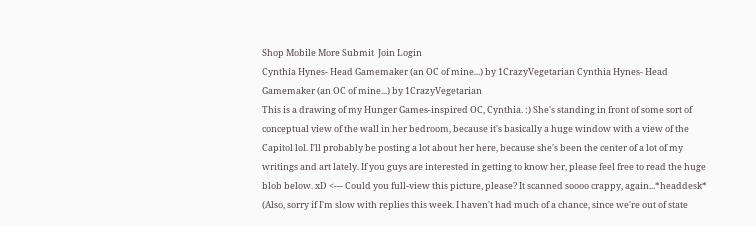Shop Mobile More Submit  Join Login
Cynthia Hynes- Head Gamemaker (an OC of mine...) by 1CrazyVegetarian Cynthia Hynes- Head Gamemaker (an OC of mine...) by 1CrazyVegetarian
This is a drawing of my Hunger Games-inspired OC, Cynthia. :) She's standing in front of some sort of conceptual view of the wall in her bedroom, because it's basically a huge window with a view of the Capitol lol. I'll probably be posting a lot about her here, because she's been the center of a lot of my writings and art lately. If you guys are interested in getting to know her, please feel free to read the huge blob below. xD <--- Could you full-view this picture, please? It scanned soooo crappy, again...*headdesk*
(Also, sorry if I'm slow with replies this week. I haven't had much of a chance, since we're out of state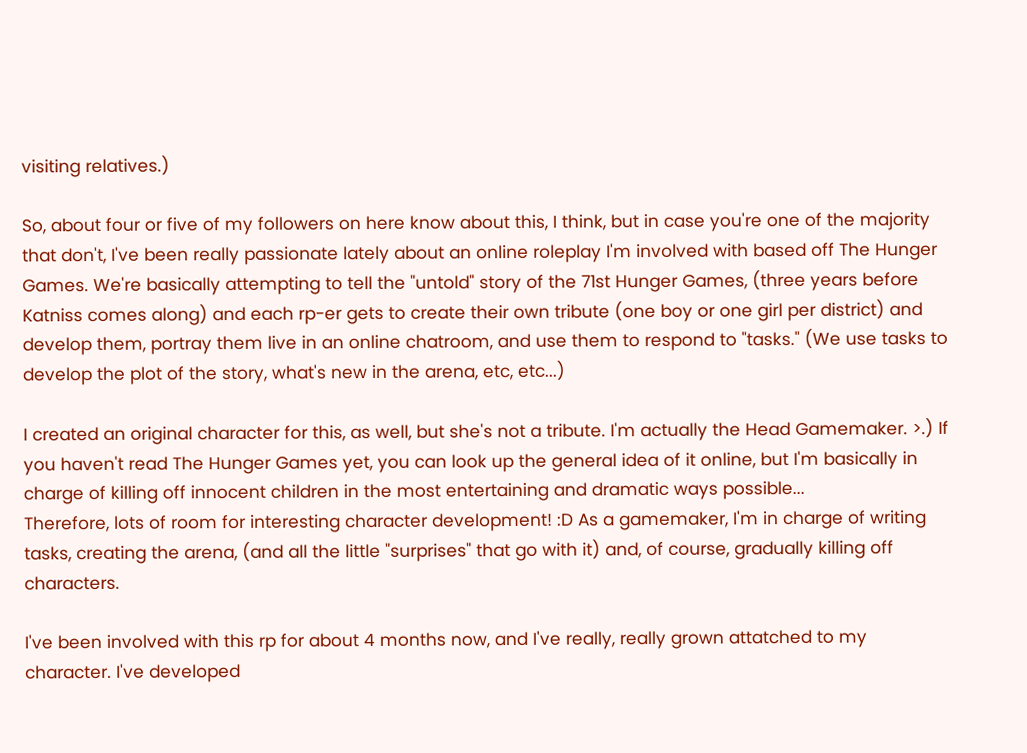visiting relatives.)

So, about four or five of my followers on here know about this, I think, but in case you're one of the majority that don't, I've been really passionate lately about an online roleplay I'm involved with based off The Hunger Games. We're basically attempting to tell the "untold" story of the 71st Hunger Games, (three years before Katniss comes along) and each rp-er gets to create their own tribute (one boy or one girl per district) and develop them, portray them live in an online chatroom, and use them to respond to "tasks." (We use tasks to develop the plot of the story, what's new in the arena, etc, etc...)

I created an original character for this, as well, but she's not a tribute. I'm actually the Head Gamemaker. >.) If you haven't read The Hunger Games yet, you can look up the general idea of it online, but I'm basically in charge of killing off innocent children in the most entertaining and dramatic ways possible...
Therefore, lots of room for interesting character development! :D As a gamemaker, I'm in charge of writing tasks, creating the arena, (and all the little "surprises" that go with it) and, of course, gradually killing off characters.

I've been involved with this rp for about 4 months now, and I've really, really grown attatched to my character. I've developed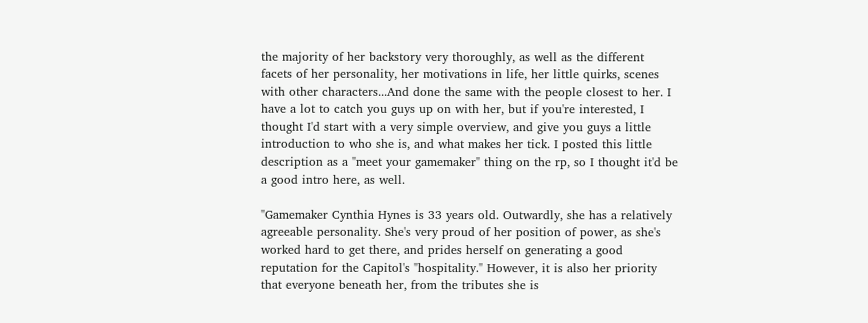the majority of her backstory very thoroughly, as well as the different facets of her personality, her motivations in life, her little quirks, scenes with other characters...And done the same with the people closest to her. I have a lot to catch you guys up on with her, but if you're interested, I thought I'd start with a very simple overview, and give you guys a little introduction to who she is, and what makes her tick. I posted this little description as a "meet your gamemaker" thing on the rp, so I thought it'd be a good intro here, as well.

"Gamemaker Cynthia Hynes is 33 years old. Outwardly, she has a relatively agreeable personality. She's very proud of her position of power, as she's worked hard to get there, and prides herself on generating a good reputation for the Capitol's "hospitality." However, it is also her priority that everyone beneath her, from the tributes she is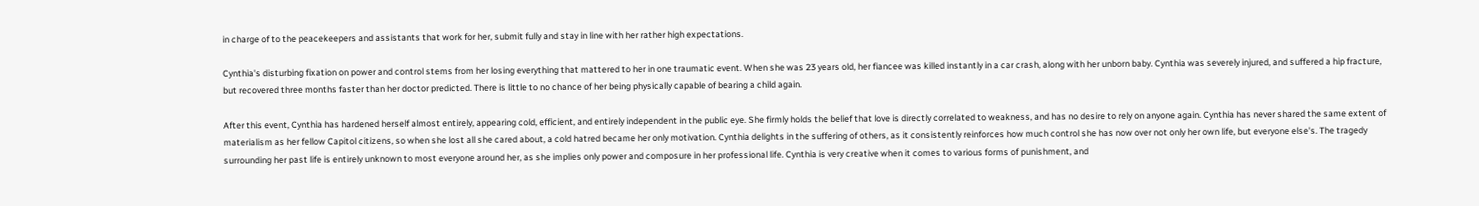in charge of to the peacekeepers and assistants that work for her, submit fully and stay in line with her rather high expectations.

Cynthia's disturbing fixation on power and control stems from her losing everything that mattered to her in one traumatic event. When she was 23 years old, her fiancee was killed instantly in a car crash, along with her unborn baby. Cynthia was severely injured, and suffered a hip fracture, but recovered three months faster than her doctor predicted. There is little to no chance of her being physically capable of bearing a child again.

After this event, Cynthia has hardened herself almost entirely, appearing cold, efficient, and entirely independent in the public eye. She firmly holds the belief that love is directly correlated to weakness, and has no desire to rely on anyone again. Cynthia has never shared the same extent of materialism as her fellow Capitol citizens, so when she lost all she cared about, a cold hatred became her only motivation. Cynthia delights in the suffering of others, as it consistently reinforces how much control she has now over not only her own life, but everyone else's. The tragedy surrounding her past life is entirely unknown to most everyone around her, as she implies only power and composure in her professional life. Cynthia is very creative when it comes to various forms of punishment, and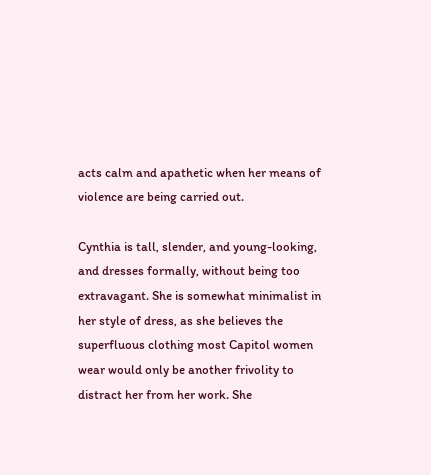acts calm and apathetic when her means of violence are being carried out.

Cynthia is tall, slender, and young-looking, and dresses formally, without being too extravagant. She is somewhat minimalist in her style of dress, as she believes the superfluous clothing most Capitol women wear would only be another frivolity to distract her from her work. She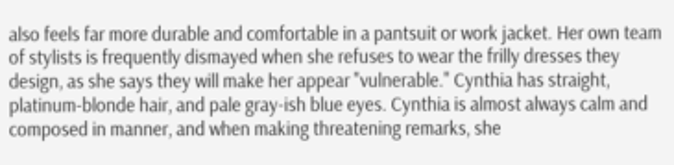also feels far more durable and comfortable in a pantsuit or work jacket. Her own team of stylists is frequently dismayed when she refuses to wear the frilly dresses they design, as she says they will make her appear "vulnerable." Cynthia has straight, platinum-blonde hair, and pale gray-ish blue eyes. Cynthia is almost always calm and composed in manner, and when making threatening remarks, she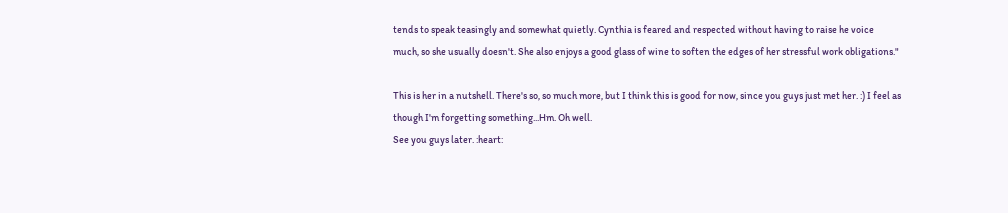tends to speak teasingly and somewhat quietly. Cynthia is feared and respected without having to raise he voice much, so she usually doesn't. She also enjoys a good glass of wine to soften the edges of her stressful work obligations."

This is her in a nutshell. There's so, so much more, but I think this is good for now, since you guys just met her. :) I feel as though I'm forgetting something...Hm. Oh well.
See you guys later. :heart: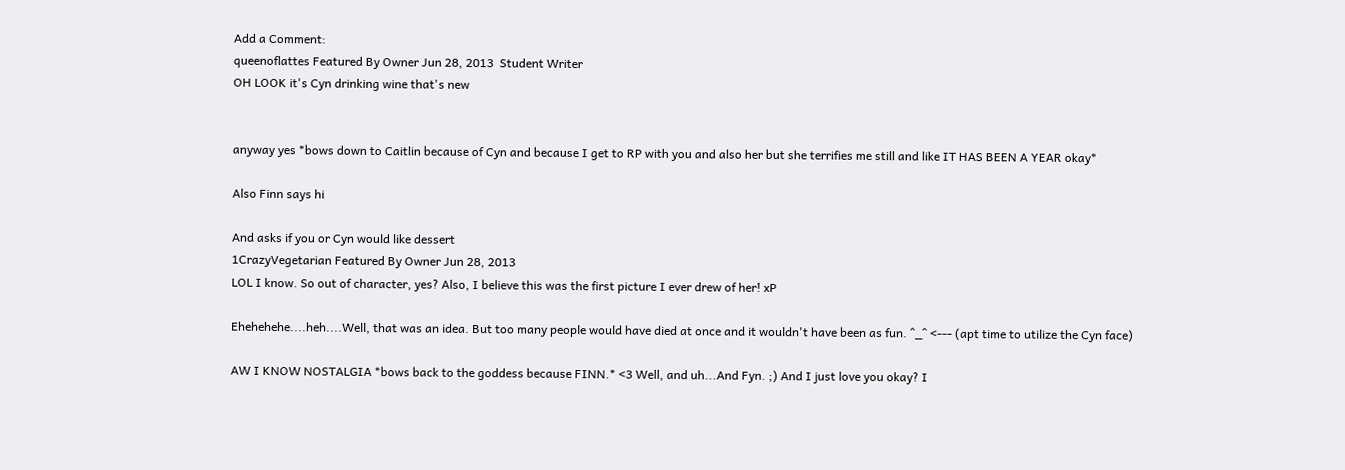Add a Comment:
queenoflattes Featured By Owner Jun 28, 2013  Student Writer
OH LOOK it's Cyn drinking wine that's new


anyway yes *bows down to Caitlin because of Cyn and because I get to RP with you and also her but she terrifies me still and like IT HAS BEEN A YEAR okay*

Also Finn says hi

And asks if you or Cyn would like dessert
1CrazyVegetarian Featured By Owner Jun 28, 2013
LOL I know. So out of character, yes? Also, I believe this was the first picture I ever drew of her! xP

Ehehehehe....heh....Well, that was an idea. But too many people would have died at once and it wouldn't have been as fun. ^_^ <--- (apt time to utilize the Cyn face)

AW I KNOW NOSTALGIA *bows back to the goddess because FINN.* <3 Well, and uh...And Fyn. ;) And I just love you okay? I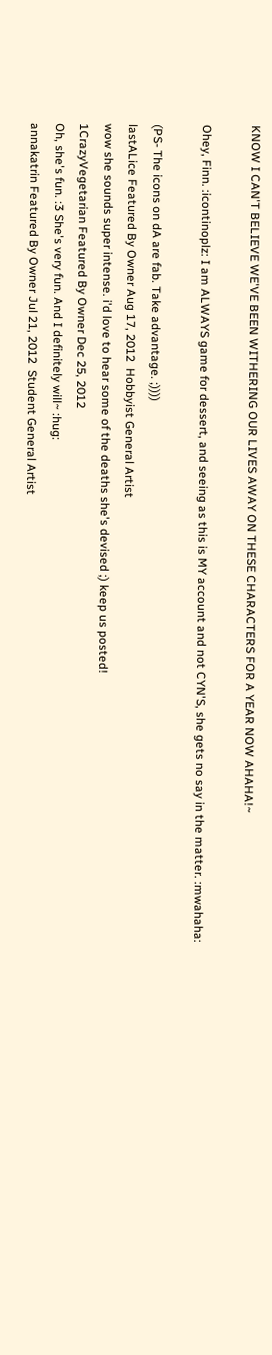KNOW I CAN'T BELIEVE WE'VE BEEN WITHERING OUR LIVES AWAY ON THESE CHARACTERS FOR A YEAR NOW AHAHA!~

Ohey, Finn. :icontinoplz: I am ALWAYS game for dessert, and seeing as this is MY account and not CYN'S, she gets no say in the matter. :mwahaha:

(PS- The icons on dA are fab. Take advantage. ;))))
lastALice Featured By Owner Aug 17, 2012  Hobbyist General Artist
wow she sounds super intense. i'd love to hear some of the deaths she's devised ;) keep us posted!
1CrazyVegetarian Featured By Owner Dec 25, 2012
Oh, she's fun. :3 She's very fun. And I definitely will~ :hug:
annakatrin Featured By Owner Jul 21, 2012  Student General Artist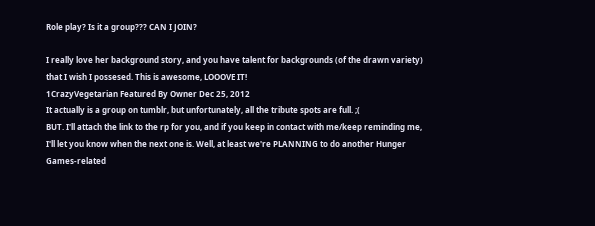Role play? Is it a group??? CAN I JOIN?

I really love her background story, and you have talent for backgrounds (of the drawn variety) that I wish I possesed. This is awesome, LOOOVE IT!
1CrazyVegetarian Featured By Owner Dec 25, 2012
It actually is a group on tumblr, but unfortunately, all the tribute spots are full. ;(
BUT. I'll attach the link to the rp for you, and if you keep in contact with me/keep reminding me, I'll let you know when the next one is. Well, at least we're PLANNING to do another Hunger Games-related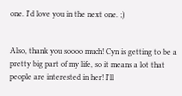one. I'd love you in the next one. ;)


Also, thank you soooo much! Cyn is getting to be a pretty big part of my life, so it means a lot that people are interested in her! I'll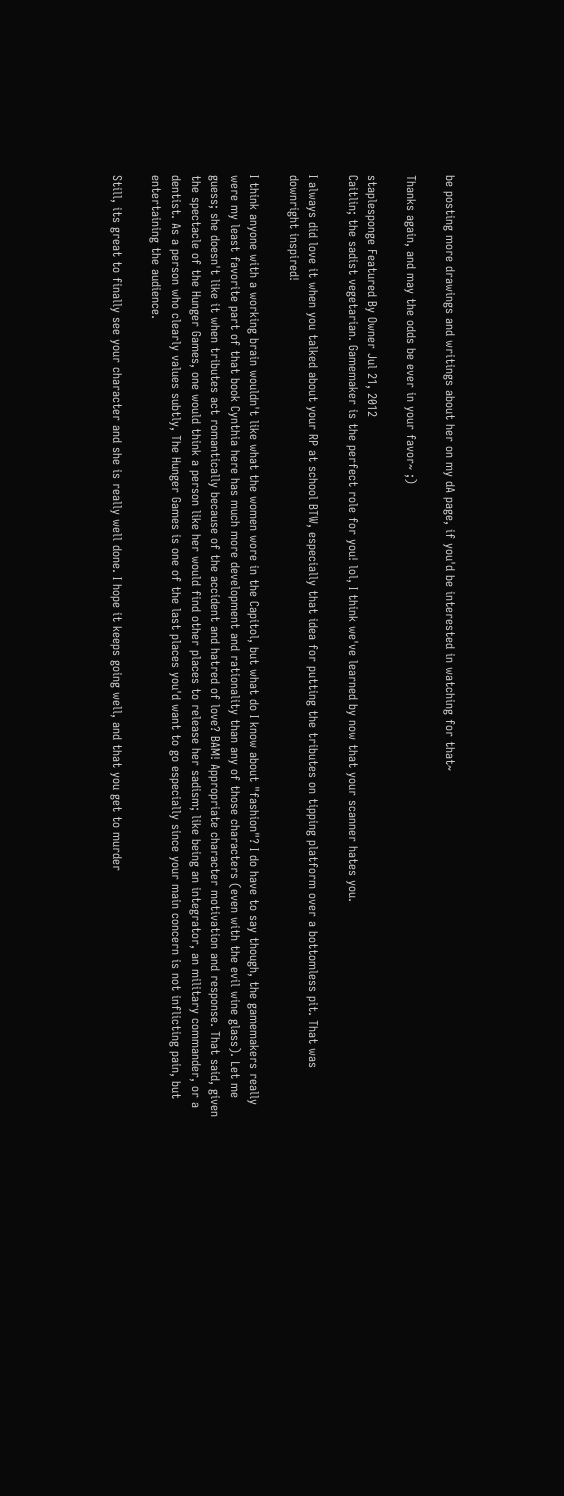be posting more drawings and writings about her on my dA page, if you'd be interested in watching for that~

Thanks again, and may the odds be ever in your favor~ ;)

staplesponge Featured By Owner Jul 21, 2012
Caitlin; the sadist vegetarian. Gamemaker is the perfect role for you! lol, I think we've learned by now that your scanner hates you.

I always did love it when you talked about your RP at school BTW, especially that idea for putting the tributes on tipping platform over a bottomless pit. That was downright inspired!

I think anyone with a working brain wouldn't like what the women wore in the Capitol, but what do I know about "fashion"? I do have to say though, the gamemakers really were my least favorite part of that book Cynthia here has much more development and rationality than any of those characters (even with the evil wine glass). Let me guess; she doesn't like it when tributes act romantically because of the accident and hatred of love? BAM! Appropriate character motivation and response. That said, given the spectacle of the Hunger Games, one would think a person like her would find other places to release her sadism; like being an integrator, an military commander, or a dentist. As a person who clearly values subtly, The Hunger Games is one of the last places you'd want to go especially since your main concern is not inflicting pain, but entertaining the audience.

Still, its great to finally see your character and she is really well done. I hope it keeps going well, and that you get to murder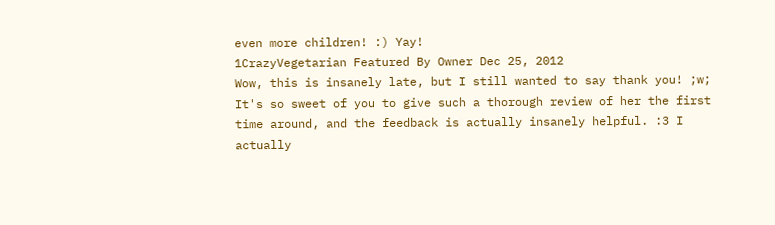even more children! :) Yay!
1CrazyVegetarian Featured By Owner Dec 25, 2012
Wow, this is insanely late, but I still wanted to say thank you! ;w; It's so sweet of you to give such a thorough review of her the first time around, and the feedback is actually insanely helpful. :3 I actually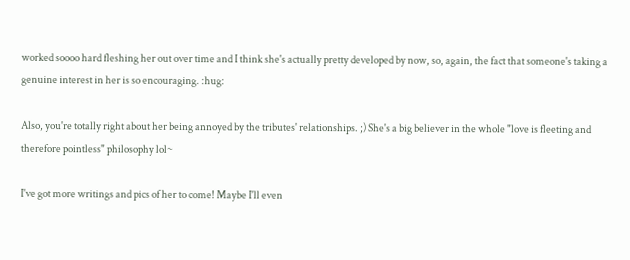worked soooo hard fleshing her out over time and I think she's actually pretty developed by now, so, again, the fact that someone's taking a genuine interest in her is so encouraging. :hug:

Also, you're totally right about her being annoyed by the tributes' relationships. ;) She's a big believer in the whole "love is fleeting and therefore pointless" philosophy lol~

I've got more writings and pics of her to come! Maybe I'll even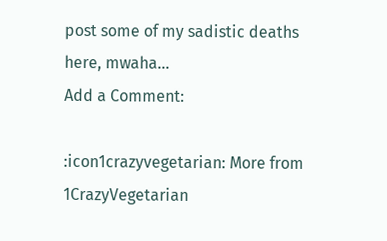post some of my sadistic deaths here, mwaha...
Add a Comment:

:icon1crazyvegetarian: More from 1CrazyVegetarian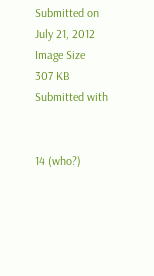Submitted on
July 21, 2012
Image Size
307 KB
Submitted with


14 (who?)